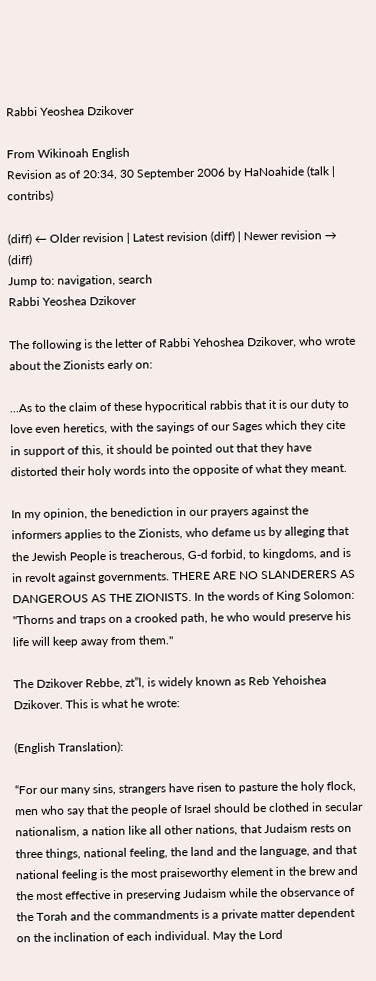Rabbi Yeoshea Dzikover

From Wikinoah English
Revision as of 20:34, 30 September 2006 by HaNoahide (talk | contribs)

(diff) ← Older revision | Latest revision (diff) | Newer revision → (diff)
Jump to: navigation, search
Rabbi Yeoshea Dzikover

The following is the letter of Rabbi Yehoshea Dzikover, who wrote about the Zionists early on:

...As to the claim of these hypocritical rabbis that it is our duty to love even heretics, with the sayings of our Sages which they cite in support of this, it should be pointed out that they have distorted their holy words into the opposite of what they meant.

In my opinion, the benediction in our prayers against the informers applies to the Zionists, who defame us by alleging that the Jewish People is treacherous, G-d forbid, to kingdoms, and is in revolt against governments. THERE ARE NO SLANDERERS AS DANGEROUS AS THE ZIONISTS. In the words of King Solomon: "Thorns and traps on a crooked path, he who would preserve his life will keep away from them."

The Dzikover Rebbe, zt”l, is widely known as Reb Yehoishea Dzikover. This is what he wrote:

(English Translation):

“For our many sins, strangers have risen to pasture the holy flock, men who say that the people of Israel should be clothed in secular nationalism, a nation like all other nations, that Judaism rests on three things, national feeling, the land and the language, and that national feeling is the most praiseworthy element in the brew and the most effective in preserving Judaism while the observance of the Torah and the commandments is a private matter dependent on the inclination of each individual. May the Lord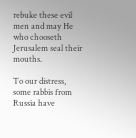rebuke these evil men and may He who chooseth Jerusalem seal their mouths.

To our distress, some rabbis from Russia have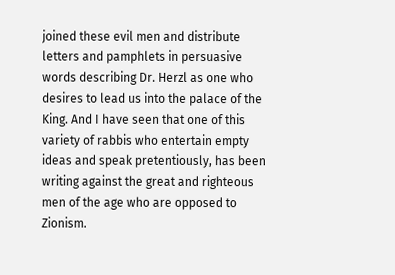joined these evil men and distribute letters and pamphlets in persuasive words describing Dr. Herzl as one who desires to lead us into the palace of the King. And I have seen that one of this variety of rabbis who entertain empty ideas and speak pretentiously, has been writing against the great and righteous men of the age who are opposed to Zionism.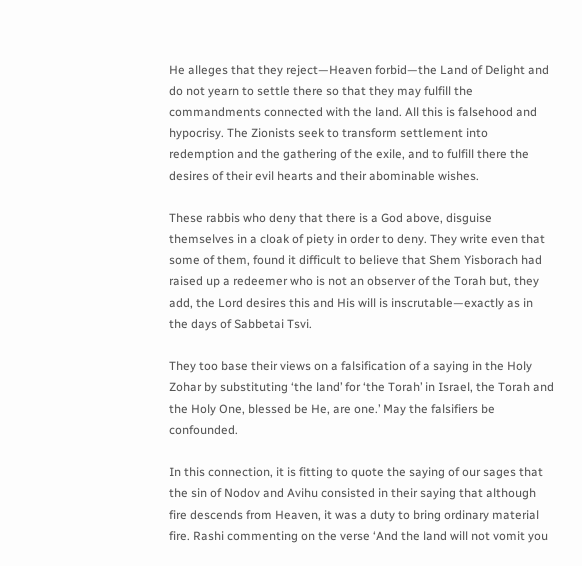He alleges that they reject—Heaven forbid—the Land of Delight and do not yearn to settle there so that they may fulfill the commandments connected with the land. All this is falsehood and hypocrisy. The Zionists seek to transform settlement into redemption and the gathering of the exile, and to fulfill there the desires of their evil hearts and their abominable wishes.

These rabbis who deny that there is a God above, disguise themselves in a cloak of piety in order to deny. They write even that some of them, found it difficult to believe that Shem Yisborach had raised up a redeemer who is not an observer of the Torah but, they add, the Lord desires this and His will is inscrutable—exactly as in the days of Sabbetai Tsvi.

They too base their views on a falsification of a saying in the Holy Zohar by substituting ‘the land’ for ‘the Torah’ in Israel, the Torah and the Holy One, blessed be He, are one.’ May the falsifiers be confounded.

In this connection, it is fitting to quote the saying of our sages that the sin of Nodov and Avihu consisted in their saying that although fire descends from Heaven, it was a duty to bring ordinary material fire. Rashi commenting on the verse ‘And the land will not vomit you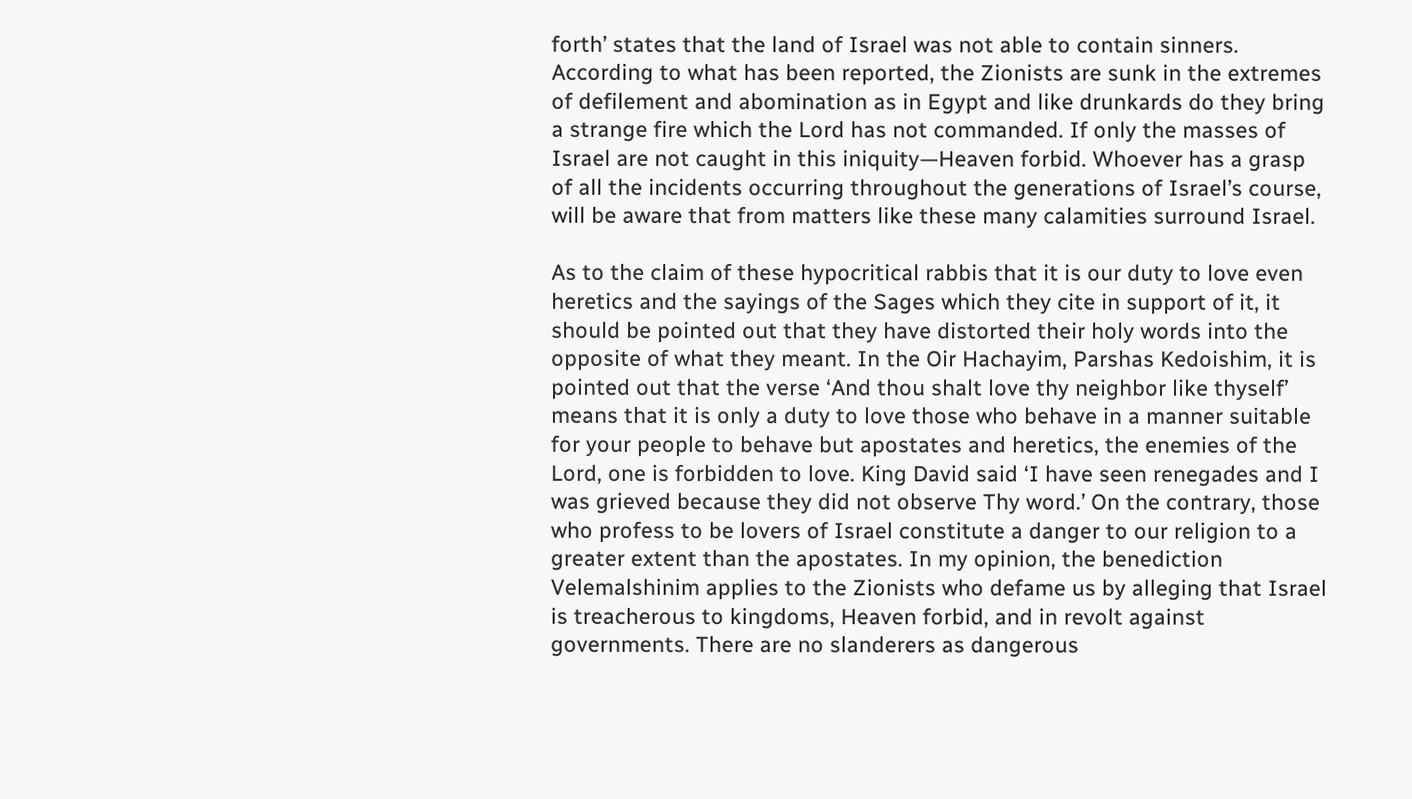forth’ states that the land of Israel was not able to contain sinners. According to what has been reported, the Zionists are sunk in the extremes of defilement and abomination as in Egypt and like drunkards do they bring a strange fire which the Lord has not commanded. If only the masses of Israel are not caught in this iniquity—Heaven forbid. Whoever has a grasp of all the incidents occurring throughout the generations of Israel’s course, will be aware that from matters like these many calamities surround Israel.

As to the claim of these hypocritical rabbis that it is our duty to love even heretics and the sayings of the Sages which they cite in support of it, it should be pointed out that they have distorted their holy words into the opposite of what they meant. In the Oir Hachayim, Parshas Kedoishim, it is pointed out that the verse ‘And thou shalt love thy neighbor like thyself’ means that it is only a duty to love those who behave in a manner suitable for your people to behave but apostates and heretics, the enemies of the Lord, one is forbidden to love. King David said ‘I have seen renegades and I was grieved because they did not observe Thy word.’ On the contrary, those who profess to be lovers of Israel constitute a danger to our religion to a greater extent than the apostates. In my opinion, the benediction Velemalshinim applies to the Zionists who defame us by alleging that Israel is treacherous to kingdoms, Heaven forbid, and in revolt against governments. There are no slanderers as dangerous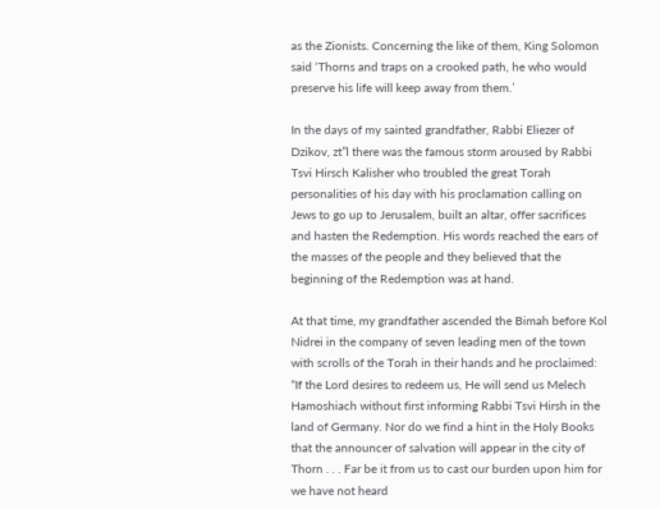as the Zionists. Concerning the like of them, King Solomon said ‘Thorns and traps on a crooked path, he who would preserve his life will keep away from them.’

In the days of my sainted grandfather, Rabbi Eliezer of Dzikov, zt”l there was the famous storm aroused by Rabbi Tsvi Hirsch Kalisher who troubled the great Torah personalities of his day with his proclamation calling on Jews to go up to Jerusalem, built an altar, offer sacrifices and hasten the Redemption. His words reached the ears of the masses of the people and they believed that the beginning of the Redemption was at hand.

At that time, my grandfather ascended the Bimah before Kol Nidrei in the company of seven leading men of the town with scrolls of the Torah in their hands and he proclaimed: “If the Lord desires to redeem us, He will send us Melech Hamoshiach without first informing Rabbi Tsvi Hirsh in the land of Germany. Nor do we find a hint in the Holy Books that the announcer of salvation will appear in the city of Thorn . . . Far be it from us to cast our burden upon him for we have not heard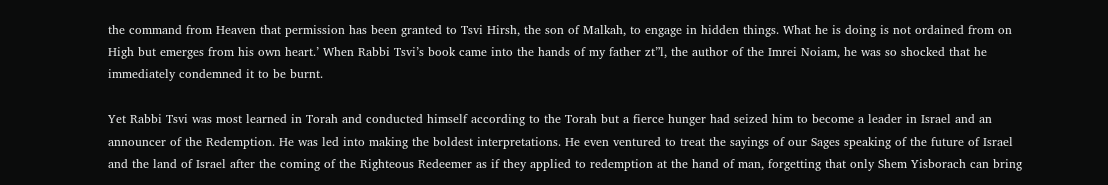the command from Heaven that permission has been granted to Tsvi Hirsh, the son of Malkah, to engage in hidden things. What he is doing is not ordained from on High but emerges from his own heart.’ When Rabbi Tsvi’s book came into the hands of my father zt”l, the author of the Imrei Noiam, he was so shocked that he immediately condemned it to be burnt.

Yet Rabbi Tsvi was most learned in Torah and conducted himself according to the Torah but a fierce hunger had seized him to become a leader in Israel and an announcer of the Redemption. He was led into making the boldest interpretations. He even ventured to treat the sayings of our Sages speaking of the future of Israel and the land of Israel after the coming of the Righteous Redeemer as if they applied to redemption at the hand of man, forgetting that only Shem Yisborach can bring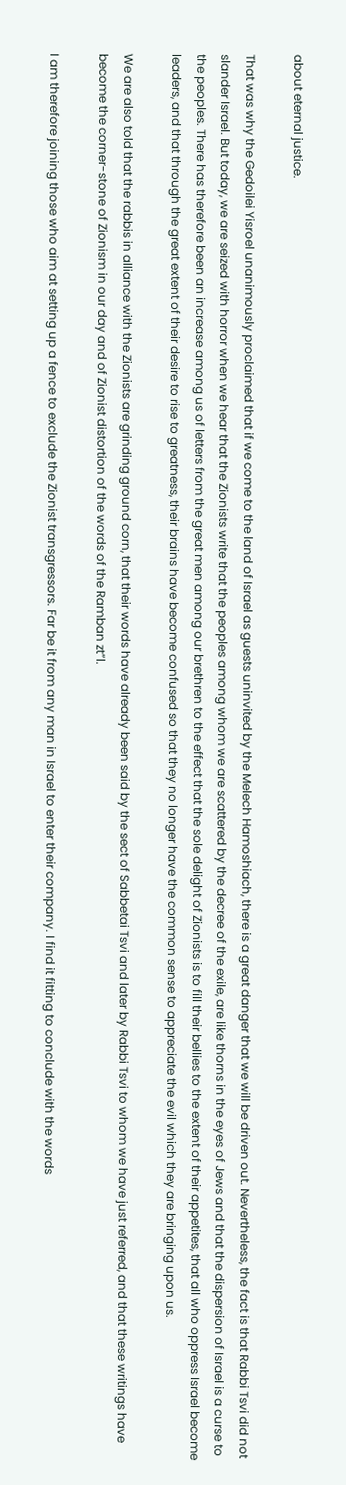about eternal justice.

That was why the Gedoilei Yisroel unanimously proclaimed that if we come to the land of Israel as guests uninvited by the Melech Hamoshiach, there is a great danger that we will be driven out. Nevertheless, the fact is that Rabbi Tsvi did not slander Israel. But today, we are seized with horror when we hear that the Zionists write that the peoples among whom we are scattered by the decree of the exile, are like thorns in the eyes of Jews and that the dispersion of Israel is a curse to the peoples. There has therefore been an increase among us of letters from the great men among our brethren to the effect that the sole delight of Zionists is to fill their bellies to the extent of their appetites, that all who oppress Israel become leaders, and that through the great extent of their desire to rise to greatness, their brains have become confused so that they no longer have the common sense to appreciate the evil which they are bringing upon us.

We are also told that the rabbis in alliance with the Zionists are grinding ground corn, that their words have already been said by the sect of Sabbetai Tsvi and later by Rabbi Tsvi to whom we have just referred, and that these writings have become the corner-stone of Zionism in our day and of Zionist distortion of the words of the Ramban zt”l.

I am therefore joining those who aim at setting up a fence to exclude the Zionist transgressors. Far be it from any man in Israel to enter their company. I find it fitting to conclude with the words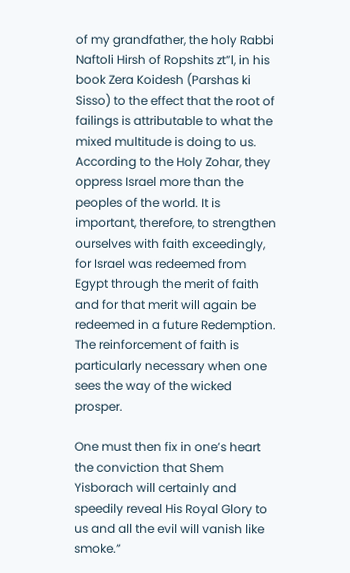of my grandfather, the holy Rabbi Naftoli Hirsh of Ropshits zt”l, in his book Zera Koidesh (Parshas ki Sisso) to the effect that the root of failings is attributable to what the mixed multitude is doing to us. According to the Holy Zohar, they oppress Israel more than the peoples of the world. It is important, therefore, to strengthen ourselves with faith exceedingly, for Israel was redeemed from Egypt through the merit of faith and for that merit will again be redeemed in a future Redemption. The reinforcement of faith is particularly necessary when one sees the way of the wicked prosper.

One must then fix in one’s heart the conviction that Shem Yisborach will certainly and speedily reveal His Royal Glory to us and all the evil will vanish like smoke.”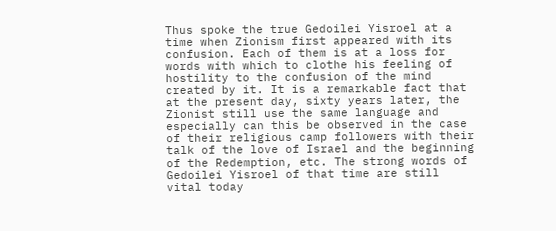Thus spoke the true Gedoilei Yisroel at a time when Zionism first appeared with its confusion. Each of them is at a loss for words with which to clothe his feeling of hostility to the confusion of the mind created by it. It is a remarkable fact that at the present day, sixty years later, the Zionist still use the same language and especially can this be observed in the case of their religious camp followers with their talk of the love of Israel and the beginning of the Redemption, etc. The strong words of Gedoilei Yisroel of that time are still vital today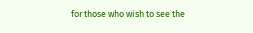for those who wish to see the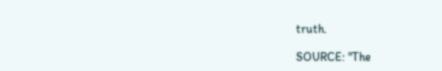truth.

SOURCE: "The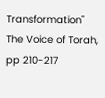Transformation" The Voice of Torah, pp 210-217